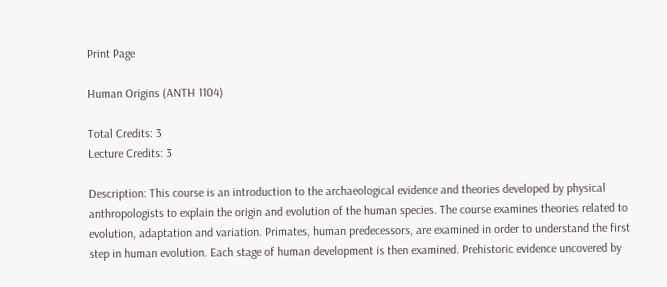Print Page

Human Origins (ANTH 1104)

Total Credits: 3
Lecture Credits: 3

Description: This course is an introduction to the archaeological evidence and theories developed by physical anthropologists to explain the origin and evolution of the human species. The course examines theories related to evolution, adaptation and variation. Primates, human predecessors, are examined in order to understand the first step in human evolution. Each stage of human development is then examined. Prehistoric evidence uncovered by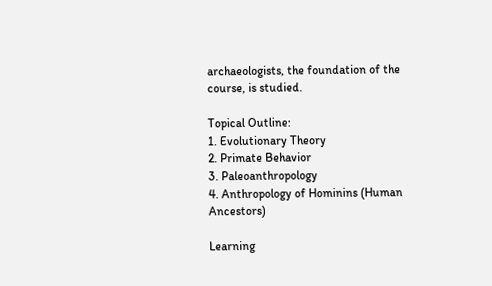archaeologists, the foundation of the course, is studied.

Topical Outline:
1. Evolutionary Theory
2. Primate Behavior
3. Paleoanthropology
4. Anthropology of Hominins (Human Ancestors)

Learning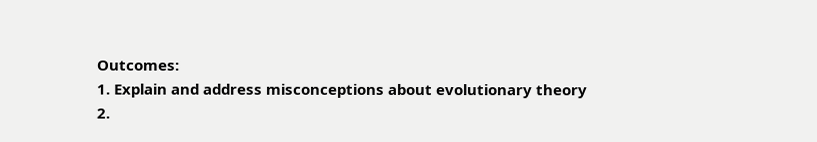Outcomes:
1. Explain and address misconceptions about evolutionary theory
2.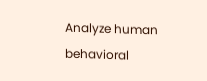Analyze human behavioral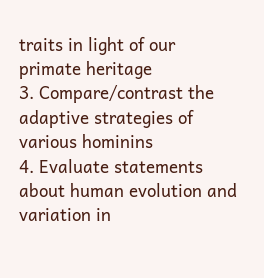traits in light of our primate heritage
3. Compare/contrast the adaptive strategies of various hominins
4. Evaluate statements about human evolution and variation in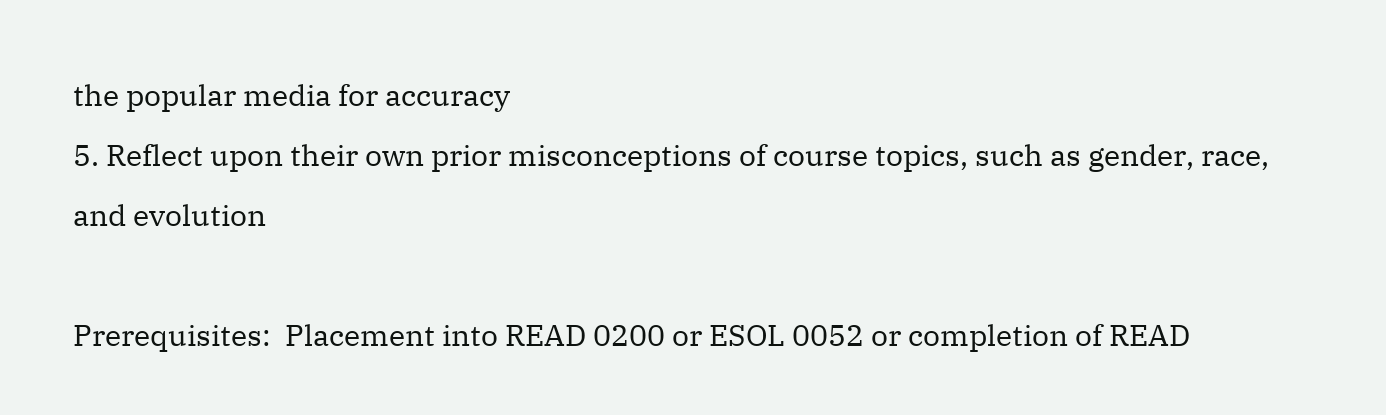the popular media for accuracy
5. Reflect upon their own prior misconceptions of course topics, such as gender, race, and evolution

Prerequisites:  Placement into READ 0200 or ESOL 0052 or completion of READ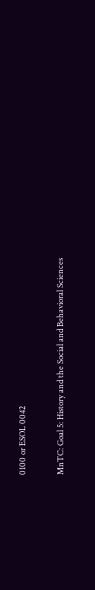0100 or ESOL 0042

MnTC: Goal 5: History and the Social and Behavioral Sciences